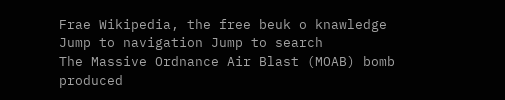Frae Wikipedia, the free beuk o knawledge
Jump to navigation Jump to search
The Massive Ordnance Air Blast (MOAB) bomb produced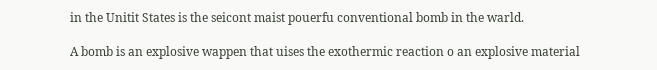in the Unitit States is the seicont maist pouerfu conventional bomb in the warld.

A bomb is an explosive wappen that uises the exothermic reaction o an explosive material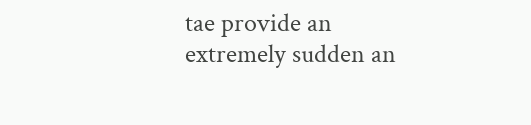tae provide an extremely sudden an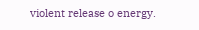violent release o energy.